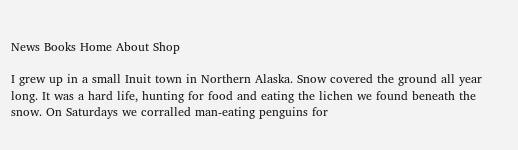News Books Home About Shop

I grew up in a small Inuit town in Northern Alaska. Snow covered the ground all year long. It was a hard life, hunting for food and eating the lichen we found beneath the snow. On Saturdays we corralled man-eating penguins for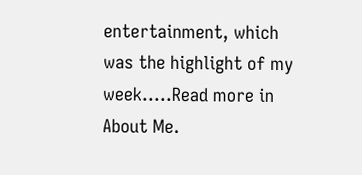entertainment, which was the highlight of my week.....Read more in About Me.